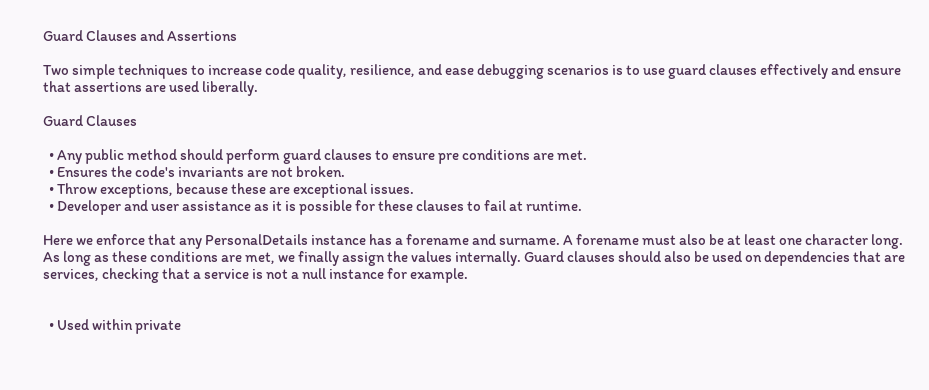Guard Clauses and Assertions

Two simple techniques to increase code quality, resilience, and ease debugging scenarios is to use guard clauses effectively and ensure that assertions are used liberally.

Guard Clauses

  • Any public method should perform guard clauses to ensure pre conditions are met.
  • Ensures the code's invariants are not broken.
  • Throw exceptions, because these are exceptional issues.
  • Developer and user assistance as it is possible for these clauses to fail at runtime.

Here we enforce that any PersonalDetails instance has a forename and surname. A forename must also be at least one character long. As long as these conditions are met, we finally assign the values internally. Guard clauses should also be used on dependencies that are services, checking that a service is not a null instance for example.


  • Used within private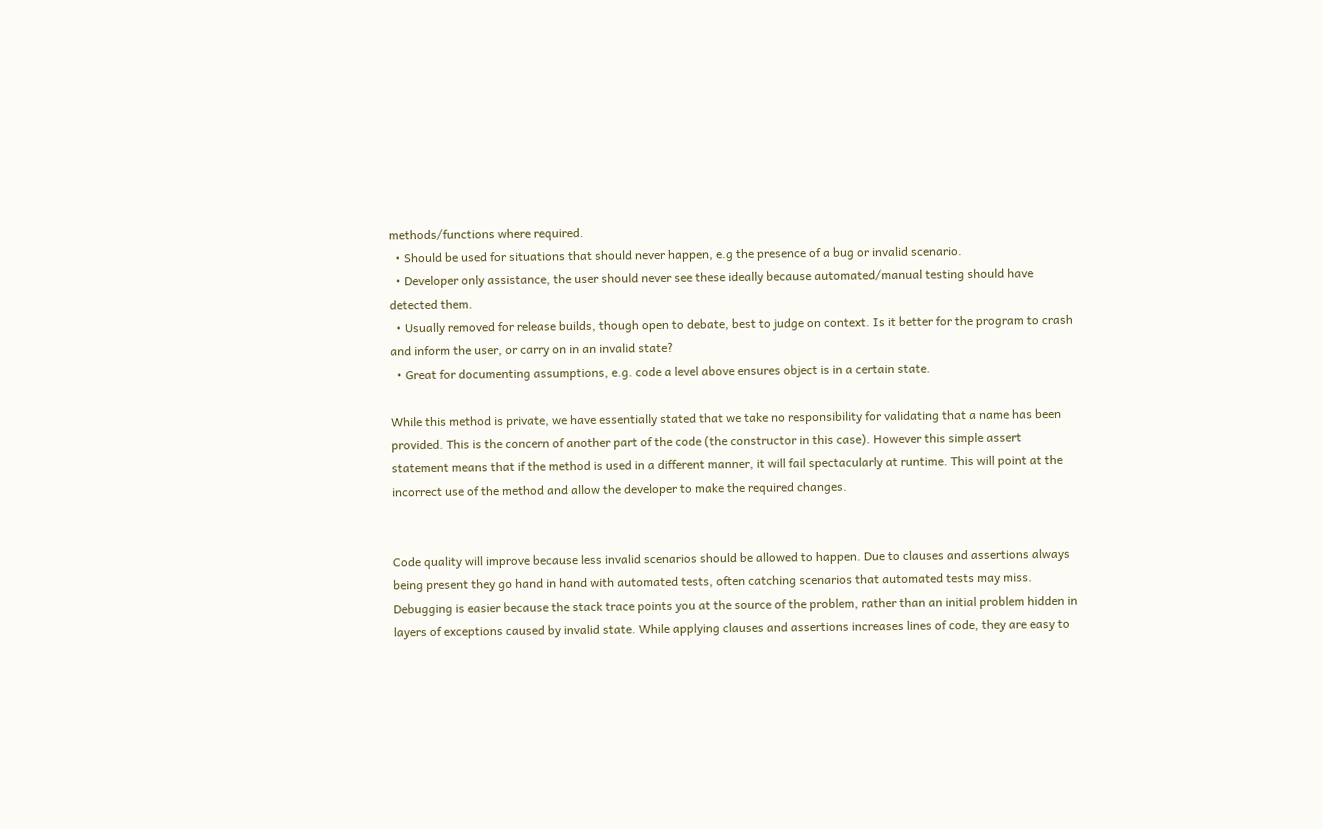methods/functions where required.
  • Should be used for situations that should never happen, e.g the presence of a bug or invalid scenario.
  • Developer only assistance, the user should never see these ideally because automated/manual testing should have detected them.
  • Usually removed for release builds, though open to debate, best to judge on context. Is it better for the program to crash and inform the user, or carry on in an invalid state?
  • Great for documenting assumptions, e.g. code a level above ensures object is in a certain state.

While this method is private, we have essentially stated that we take no responsibility for validating that a name has been provided. This is the concern of another part of the code (the constructor in this case). However this simple assert statement means that if the method is used in a different manner, it will fail spectacularly at runtime. This will point at the incorrect use of the method and allow the developer to make the required changes.


Code quality will improve because less invalid scenarios should be allowed to happen. Due to clauses and assertions always being present they go hand in hand with automated tests, often catching scenarios that automated tests may miss. Debugging is easier because the stack trace points you at the source of the problem, rather than an initial problem hidden in layers of exceptions caused by invalid state. While applying clauses and assertions increases lines of code, they are easy to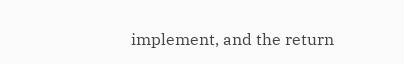implement, and the return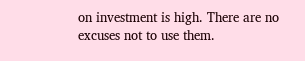on investment is high. There are no excuses not to use them.